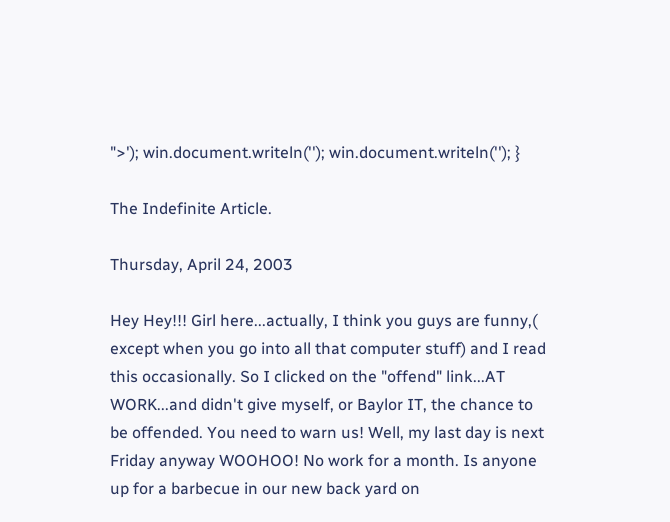">'); win.document.writeln(''); win.document.writeln(''); }

The Indefinite Article.

Thursday, April 24, 2003

Hey Hey!!! Girl here...actually, I think you guys are funny,( except when you go into all that computer stuff) and I read this occasionally. So I clicked on the "offend" link...AT WORK...and didn't give myself, or Baylor IT, the chance to be offended. You need to warn us! Well, my last day is next Friday anyway WOOHOO! No work for a month. Is anyone up for a barbecue in our new back yard on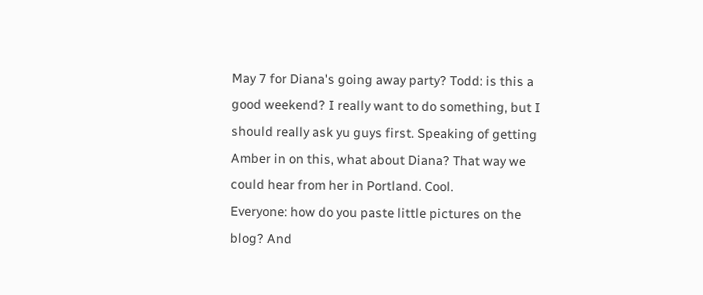May 7 for Diana's going away party? Todd: is this a good weekend? I really want to do something, but I should really ask yu guys first. Speaking of getting Amber in on this, what about Diana? That way we could hear from her in Portland. Cool.
Everyone: how do you paste little pictures on the blog? And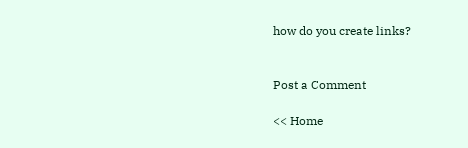how do you create links?


Post a Comment

<< Home